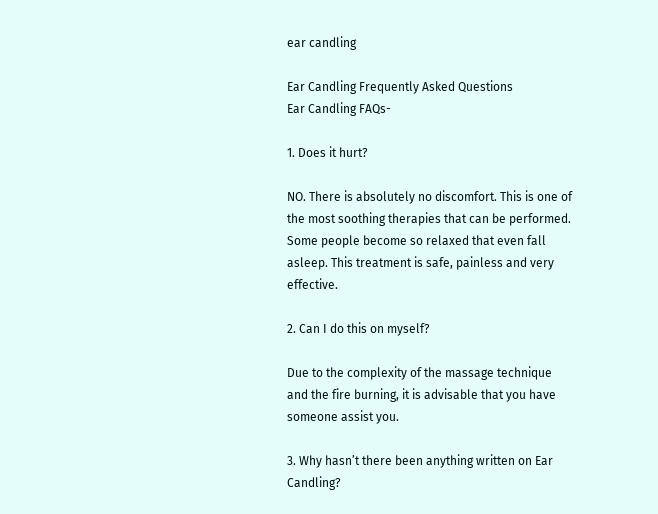ear candling

Ear Candling Frequently Asked Questions
Ear Candling FAQs-

1. Does it hurt?

NO. There is absolutely no discomfort. This is one of the most soothing therapies that can be performed. Some people become so relaxed that even fall asleep. This treatment is safe, painless and very effective.

2. Can I do this on myself?

Due to the complexity of the massage technique and the fire burning, it is advisable that you have someone assist you.

3. Why hasn’t there been anything written on Ear Candling?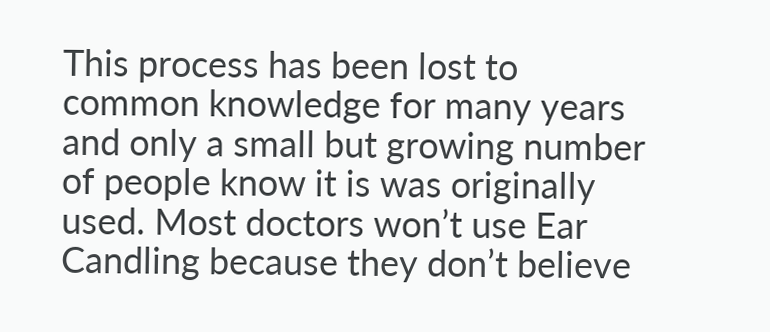This process has been lost to common knowledge for many years and only a small but growing number of people know it is was originally used. Most doctors won’t use Ear Candling because they don’t believe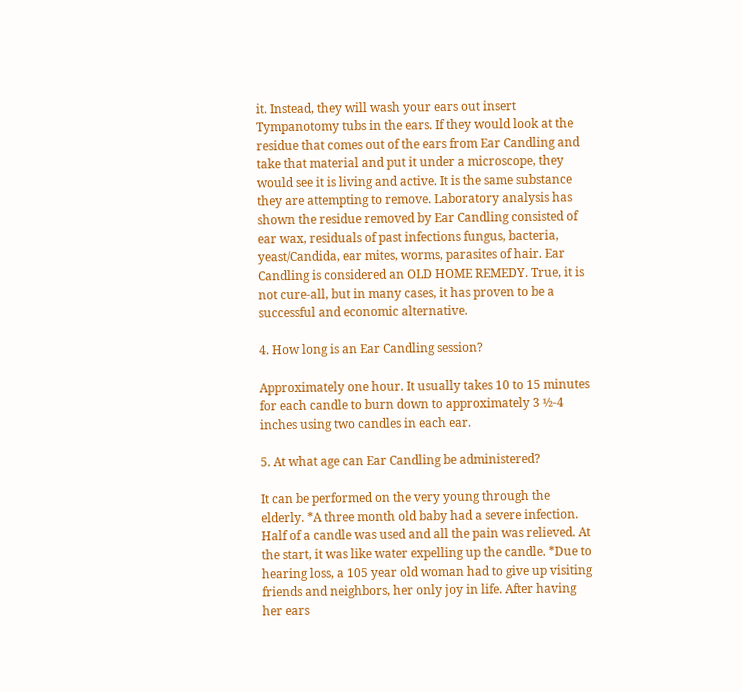it. Instead, they will wash your ears out insert Tympanotomy tubs in the ears. If they would look at the residue that comes out of the ears from Ear Candling and take that material and put it under a microscope, they would see it is living and active. It is the same substance they are attempting to remove. Laboratory analysis has shown the residue removed by Ear Candling consisted of ear wax, residuals of past infections fungus, bacteria, yeast/Candida, ear mites, worms, parasites of hair. Ear Candling is considered an OLD HOME REMEDY. True, it is not cure-all, but in many cases, it has proven to be a successful and economic alternative.

4. How long is an Ear Candling session?

Approximately one hour. It usually takes 10 to 15 minutes for each candle to burn down to approximately 3 ½-4 inches using two candles in each ear.

5. At what age can Ear Candling be administered?

It can be performed on the very young through the elderly. *A three month old baby had a severe infection. Half of a candle was used and all the pain was relieved. At the start, it was like water expelling up the candle. *Due to hearing loss, a 105 year old woman had to give up visiting friends and neighbors, her only joy in life. After having her ears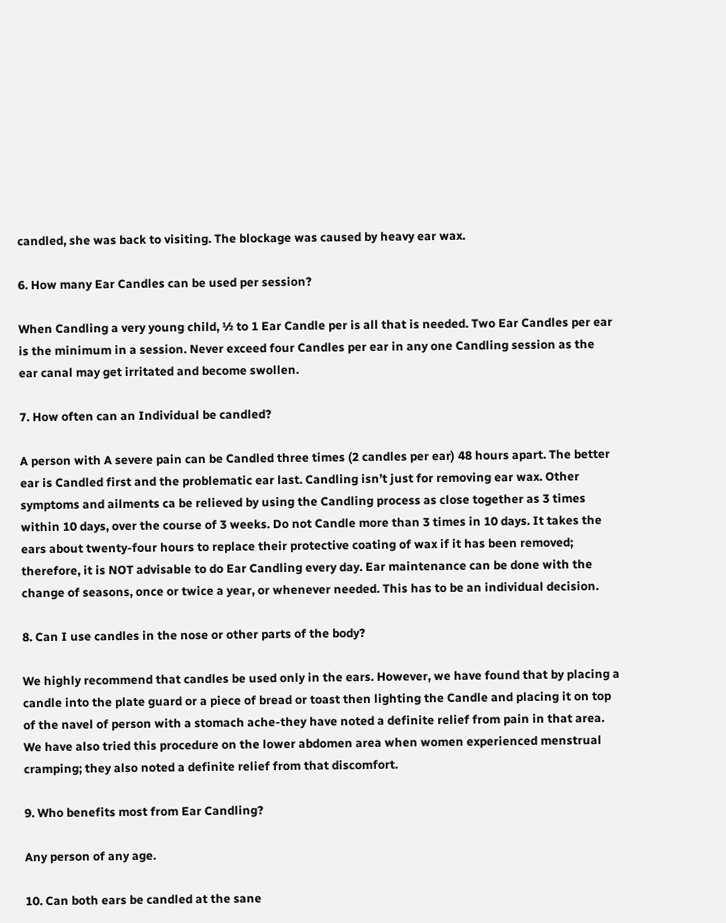candled, she was back to visiting. The blockage was caused by heavy ear wax.

6. How many Ear Candles can be used per session?

When Candling a very young child, ½ to 1 Ear Candle per is all that is needed. Two Ear Candles per ear is the minimum in a session. Never exceed four Candles per ear in any one Candling session as the ear canal may get irritated and become swollen.

7. How often can an Individual be candled?

A person with A severe pain can be Candled three times (2 candles per ear) 48 hours apart. The better ear is Candled first and the problematic ear last. Candling isn’t just for removing ear wax. Other symptoms and ailments ca be relieved by using the Candling process as close together as 3 times within 10 days, over the course of 3 weeks. Do not Candle more than 3 times in 10 days. It takes the ears about twenty-four hours to replace their protective coating of wax if it has been removed; therefore, it is NOT advisable to do Ear Candling every day. Ear maintenance can be done with the change of seasons, once or twice a year, or whenever needed. This has to be an individual decision.

8. Can I use candles in the nose or other parts of the body?

We highly recommend that candles be used only in the ears. However, we have found that by placing a candle into the plate guard or a piece of bread or toast then lighting the Candle and placing it on top of the navel of person with a stomach ache-they have noted a definite relief from pain in that area. We have also tried this procedure on the lower abdomen area when women experienced menstrual cramping; they also noted a definite relief from that discomfort.

9. Who benefits most from Ear Candling?

Any person of any age.

10. Can both ears be candled at the sane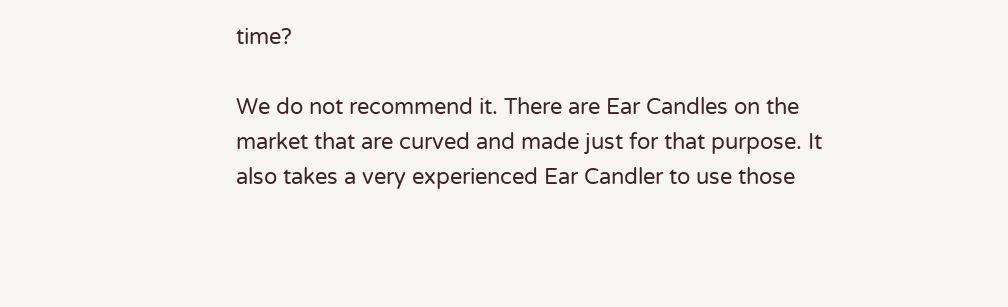time?

We do not recommend it. There are Ear Candles on the market that are curved and made just for that purpose. It also takes a very experienced Ear Candler to use those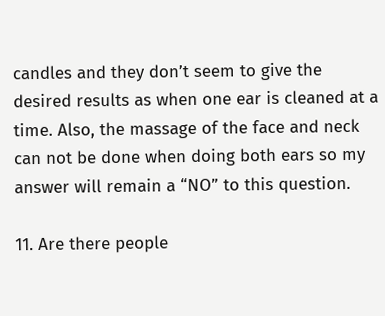candles and they don’t seem to give the desired results as when one ear is cleaned at a time. Also, the massage of the face and neck can not be done when doing both ears so my answer will remain a “NO” to this question.

11. Are there people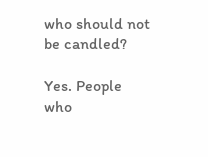who should not be candled?

Yes. People who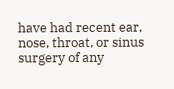have had recent ear, nose, throat, or sinus surgery of any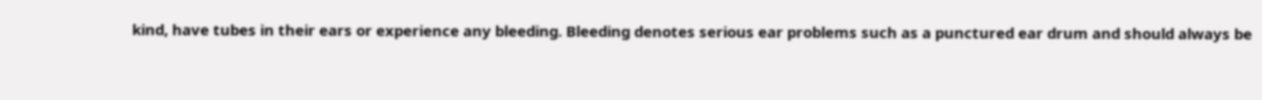kind, have tubes in their ears or experience any bleeding. Bleeding denotes serious ear problems such as a punctured ear drum and should always be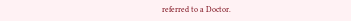referred to a Doctor.